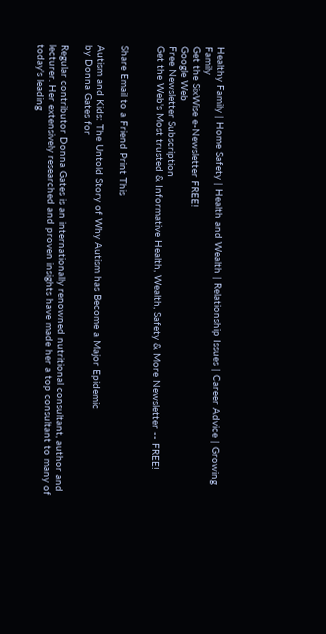Healthy Family | Home Safety | Health and Wealth | Relationship Issues | Career Advice | Growing Family
Get the SixWise e-Newsletter FREE!
Google Web
Free Newsletter Subscription
Get the Web's Most trusted & Informative Health, Wealth, Safety & More Newsletter -- FREE!


Share Email to a Friend Print This

Autism and Kids: The Untold Story of Why Autism has Become a Major Epidemic
by Donna Gates for

Regular contributor Donna Gates is an internationally renowned nutritional consultant, author and lecturer. Her extensively researched and proven insights have made her a top consultant to many of today's leading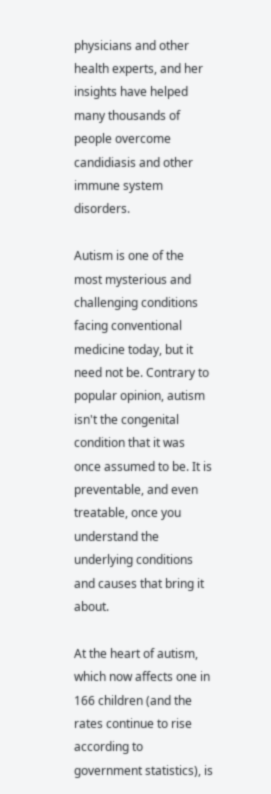physicians and other health experts, and her insights have helped many thousands of people overcome candidiasis and other immune system disorders.

Autism is one of the most mysterious and challenging conditions facing conventional medicine today, but it need not be. Contrary to popular opinion, autism isn't the congenital condition that it was once assumed to be. It is preventable, and even treatable, once you understand the underlying conditions and causes that bring it about.

At the heart of autism, which now affects one in 166 children (and the rates continue to rise according to government statistics), is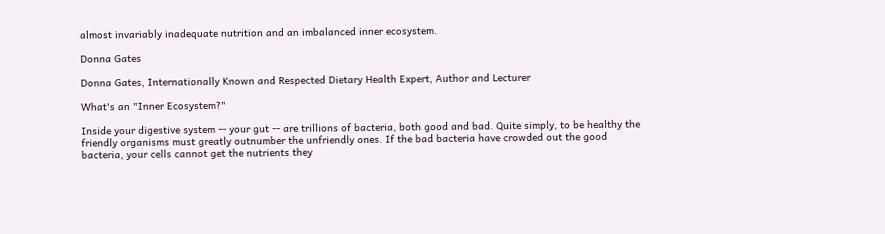almost invariably inadequate nutrition and an imbalanced inner ecosystem.

Donna Gates

Donna Gates, Internationally Known and Respected Dietary Health Expert, Author and Lecturer

What's an "Inner Ecosystem?"

Inside your digestive system -- your gut -- are trillions of bacteria, both good and bad. Quite simply, to be healthy the friendly organisms must greatly outnumber the unfriendly ones. If the bad bacteria have crowded out the good bacteria, your cells cannot get the nutrients they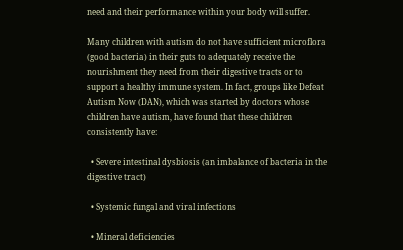need and their performance within your body will suffer.

Many children with autism do not have sufficient microflora (good bacteria) in their guts to adequately receive the nourishment they need from their digestive tracts or to support a healthy immune system. In fact, groups like Defeat Autism Now (DAN), which was started by doctors whose children have autism, have found that these children consistently have:

  • Severe intestinal dysbiosis (an imbalance of bacteria in the digestive tract)

  • Systemic fungal and viral infections

  • Mineral deficiencies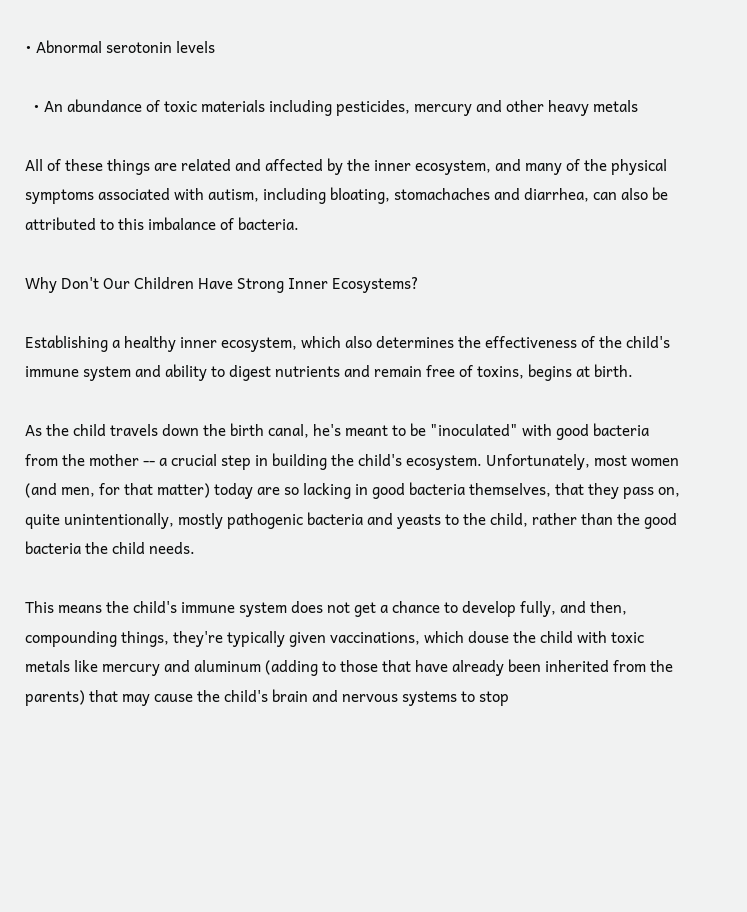• Abnormal serotonin levels

  • An abundance of toxic materials including pesticides, mercury and other heavy metals

All of these things are related and affected by the inner ecosystem, and many of the physical symptoms associated with autism, including bloating, stomachaches and diarrhea, can also be attributed to this imbalance of bacteria.

Why Don't Our Children Have Strong Inner Ecosystems?

Establishing a healthy inner ecosystem, which also determines the effectiveness of the child's immune system and ability to digest nutrients and remain free of toxins, begins at birth.

As the child travels down the birth canal, he's meant to be "inoculated" with good bacteria from the mother -- a crucial step in building the child's ecosystem. Unfortunately, most women (and men, for that matter) today are so lacking in good bacteria themselves, that they pass on, quite unintentionally, mostly pathogenic bacteria and yeasts to the child, rather than the good bacteria the child needs.

This means the child's immune system does not get a chance to develop fully, and then, compounding things, they're typically given vaccinations, which douse the child with toxic metals like mercury and aluminum (adding to those that have already been inherited from the parents) that may cause the child's brain and nervous systems to stop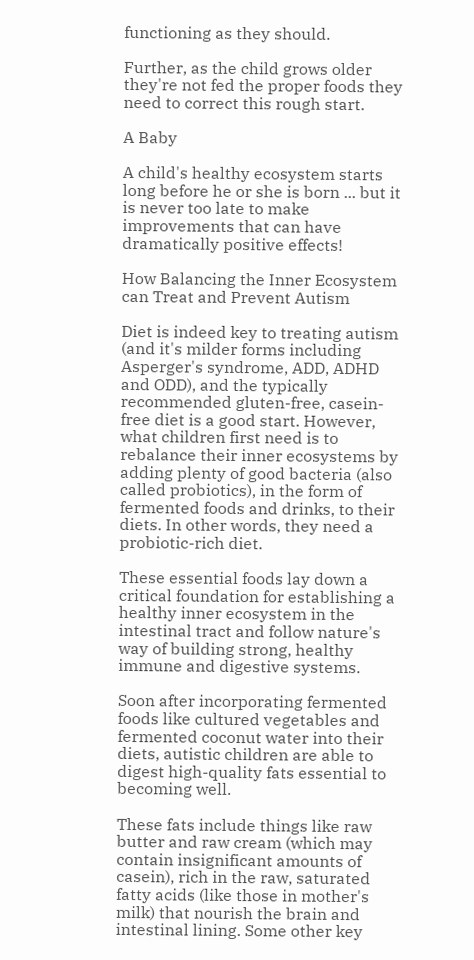functioning as they should.

Further, as the child grows older they're not fed the proper foods they need to correct this rough start.

A Baby

A child's healthy ecosystem starts long before he or she is born ... but it is never too late to make improvements that can have dramatically positive effects!

How Balancing the Inner Ecosystem can Treat and Prevent Autism

Diet is indeed key to treating autism (and it's milder forms including Asperger's syndrome, ADD, ADHD and ODD), and the typically recommended gluten-free, casein-free diet is a good start. However, what children first need is to rebalance their inner ecosystems by adding plenty of good bacteria (also called probiotics), in the form of fermented foods and drinks, to their diets. In other words, they need a probiotic-rich diet.

These essential foods lay down a critical foundation for establishing a healthy inner ecosystem in the intestinal tract and follow nature's way of building strong, healthy immune and digestive systems.

Soon after incorporating fermented foods like cultured vegetables and fermented coconut water into their diets, autistic children are able to digest high-quality fats essential to becoming well.

These fats include things like raw butter and raw cream (which may contain insignificant amounts of casein), rich in the raw, saturated fatty acids (like those in mother's milk) that nourish the brain and intestinal lining. Some other key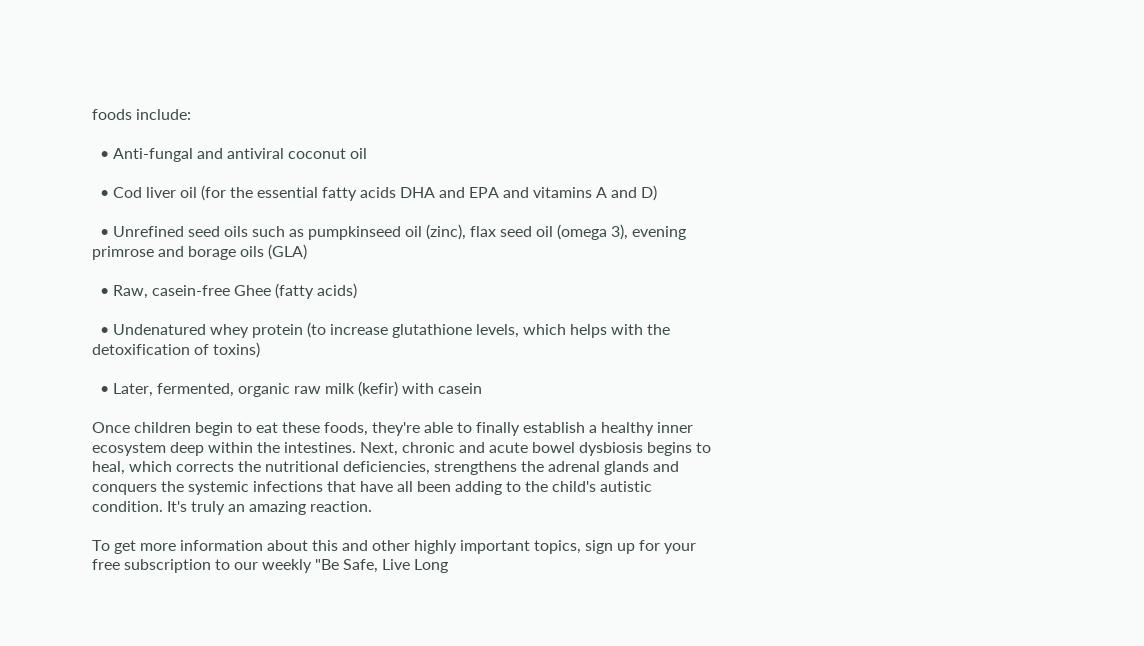foods include:

  • Anti-fungal and antiviral coconut oil

  • Cod liver oil (for the essential fatty acids DHA and EPA and vitamins A and D)

  • Unrefined seed oils such as pumpkinseed oil (zinc), flax seed oil (omega 3), evening primrose and borage oils (GLA)

  • Raw, casein-free Ghee (fatty acids)

  • Undenatured whey protein (to increase glutathione levels, which helps with the detoxification of toxins)

  • Later, fermented, organic raw milk (kefir) with casein

Once children begin to eat these foods, they're able to finally establish a healthy inner ecosystem deep within the intestines. Next, chronic and acute bowel dysbiosis begins to heal, which corrects the nutritional deficiencies, strengthens the adrenal glands and conquers the systemic infections that have all been adding to the child's autistic condition. It's truly an amazing reaction.

To get more information about this and other highly important topics, sign up for your free subscription to our weekly "Be Safe, Live Long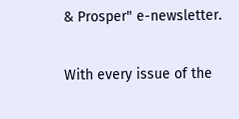& Prosper" e-newsletter.

With every issue of the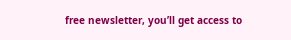free newsletter, you’ll get access to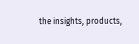the insights, products,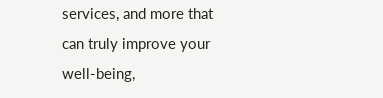services, and more that can truly improve your well-being,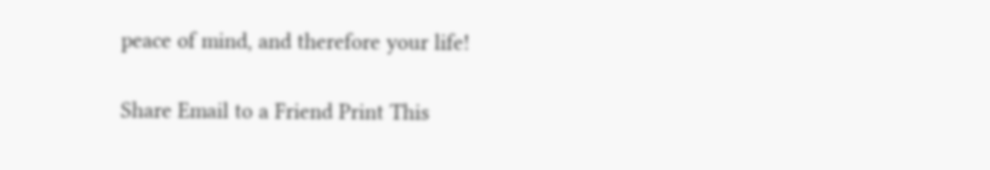peace of mind, and therefore your life!

Share Email to a Friend Print This